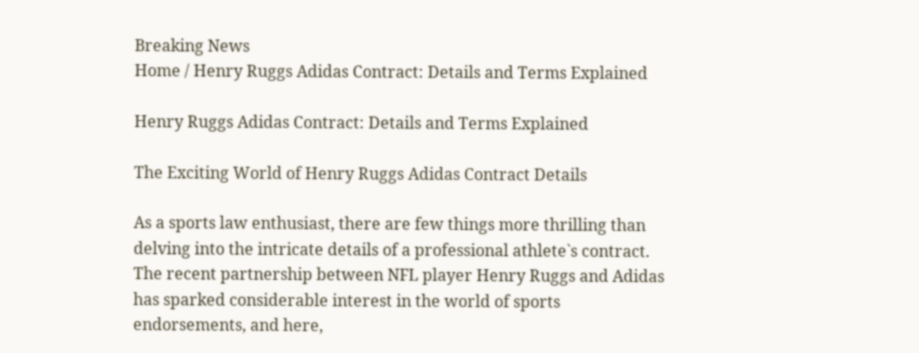Breaking News
Home / Henry Ruggs Adidas Contract: Details and Terms Explained

Henry Ruggs Adidas Contract: Details and Terms Explained

The Exciting World of Henry Ruggs Adidas Contract Details

As a sports law enthusiast, there are few things more thrilling than delving into the intricate details of a professional athlete`s contract. The recent partnership between NFL player Henry Ruggs and Adidas has sparked considerable interest in the world of sports endorsements, and here,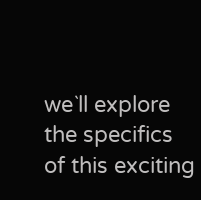we`ll explore the specifics of this exciting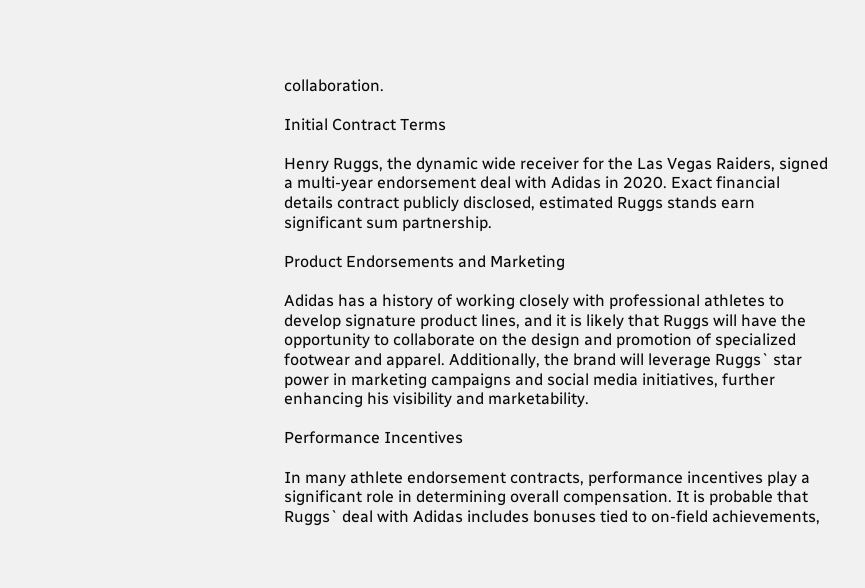collaboration.

Initial Contract Terms

Henry Ruggs, the dynamic wide receiver for the Las Vegas Raiders, signed a multi-year endorsement deal with Adidas in 2020. Exact financial details contract publicly disclosed, estimated Ruggs stands earn significant sum partnership.

Product Endorsements and Marketing

Adidas has a history of working closely with professional athletes to develop signature product lines, and it is likely that Ruggs will have the opportunity to collaborate on the design and promotion of specialized footwear and apparel. Additionally, the brand will leverage Ruggs` star power in marketing campaigns and social media initiatives, further enhancing his visibility and marketability.

Performance Incentives

In many athlete endorsement contracts, performance incentives play a significant role in determining overall compensation. It is probable that Ruggs` deal with Adidas includes bonuses tied to on-field achievements,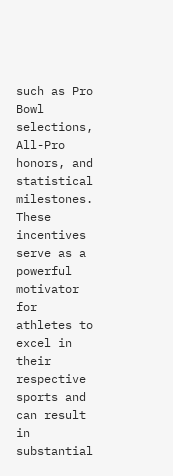such as Pro Bowl selections, All-Pro honors, and statistical milestones. These incentives serve as a powerful motivator for athletes to excel in their respective sports and can result in substantial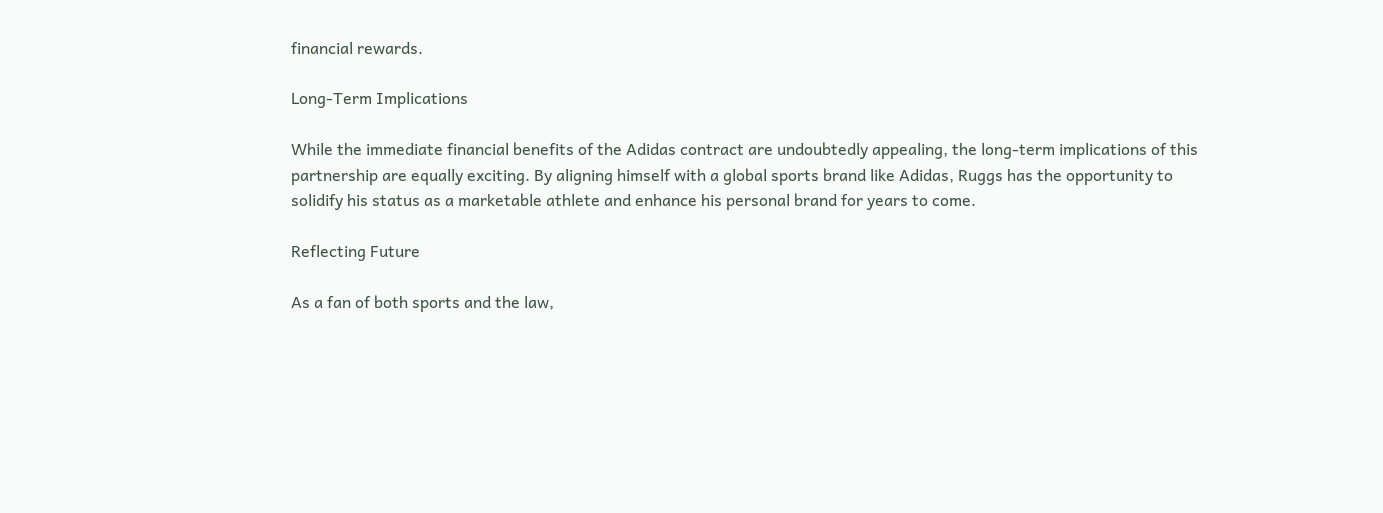financial rewards.

Long-Term Implications

While the immediate financial benefits of the Adidas contract are undoubtedly appealing, the long-term implications of this partnership are equally exciting. By aligning himself with a global sports brand like Adidas, Ruggs has the opportunity to solidify his status as a marketable athlete and enhance his personal brand for years to come.

Reflecting Future

As a fan of both sports and the law,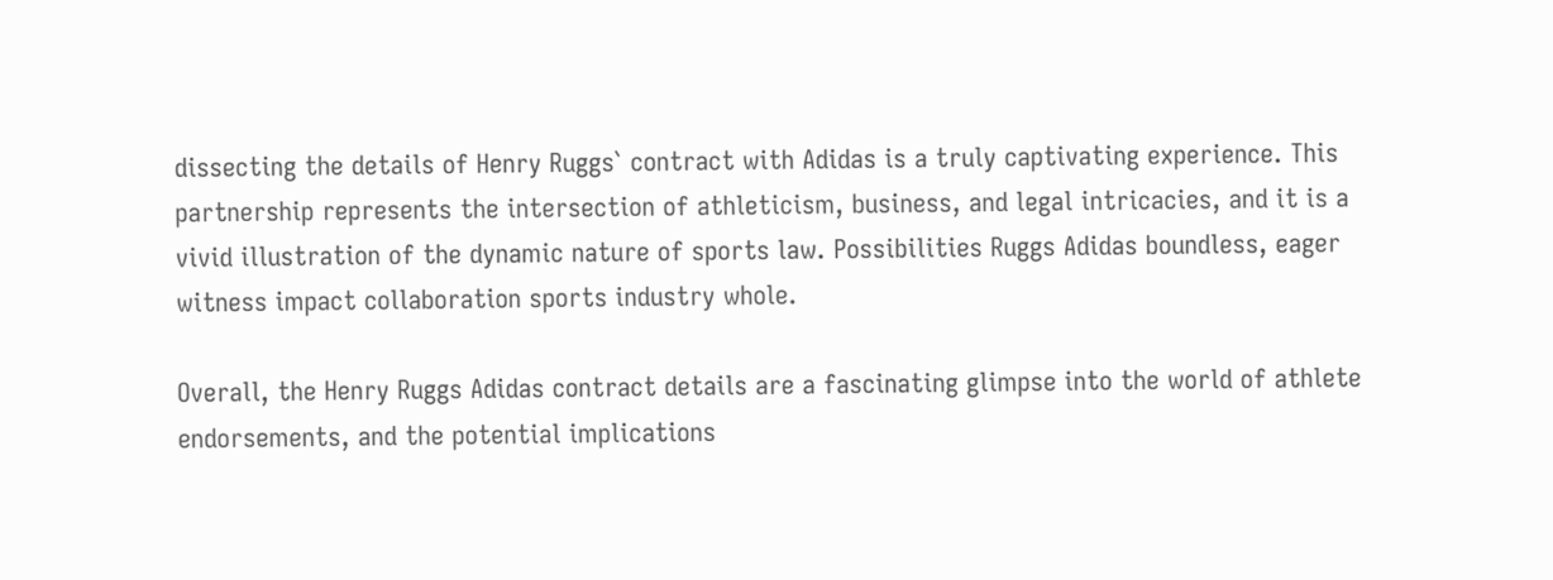dissecting the details of Henry Ruggs` contract with Adidas is a truly captivating experience. This partnership represents the intersection of athleticism, business, and legal intricacies, and it is a vivid illustration of the dynamic nature of sports law. Possibilities Ruggs Adidas boundless, eager witness impact collaboration sports industry whole.

Overall, the Henry Ruggs Adidas contract details are a fascinating glimpse into the world of athlete endorsements, and the potential implications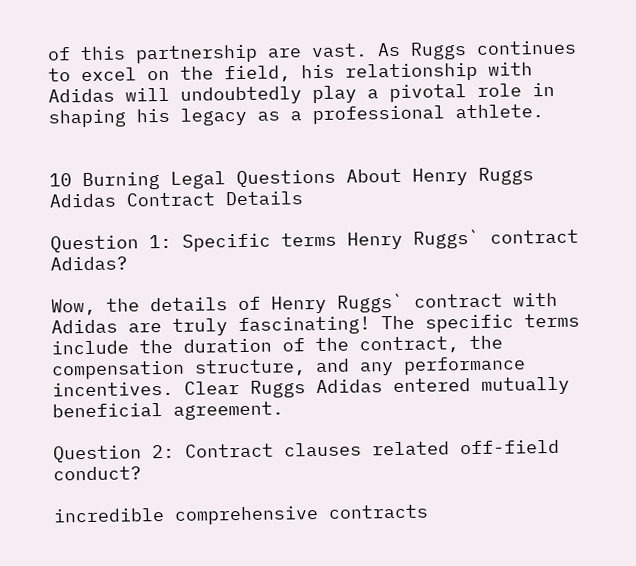of this partnership are vast. As Ruggs continues to excel on the field, his relationship with Adidas will undoubtedly play a pivotal role in shaping his legacy as a professional athlete.


10 Burning Legal Questions About Henry Ruggs Adidas Contract Details

Question 1: Specific terms Henry Ruggs` contract Adidas?

Wow, the details of Henry Ruggs` contract with Adidas are truly fascinating! The specific terms include the duration of the contract, the compensation structure, and any performance incentives. Clear Ruggs Adidas entered mutually beneficial agreement.

Question 2: Contract clauses related off-field conduct?

incredible comprehensive contracts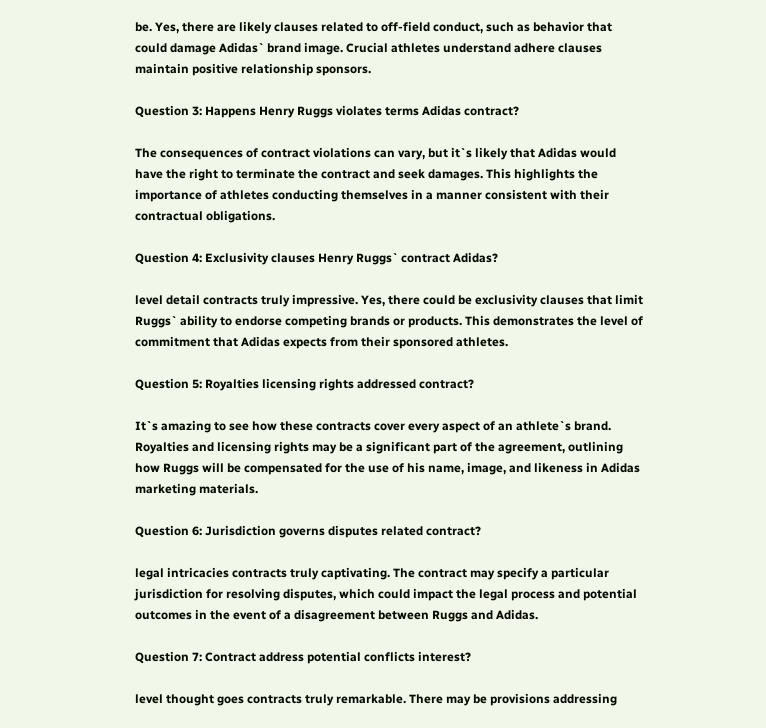be. Yes, there are likely clauses related to off-field conduct, such as behavior that could damage Adidas` brand image. Crucial athletes understand adhere clauses maintain positive relationship sponsors.

Question 3: Happens Henry Ruggs violates terms Adidas contract?

The consequences of contract violations can vary, but it`s likely that Adidas would have the right to terminate the contract and seek damages. This highlights the importance of athletes conducting themselves in a manner consistent with their contractual obligations.

Question 4: Exclusivity clauses Henry Ruggs` contract Adidas?

level detail contracts truly impressive. Yes, there could be exclusivity clauses that limit Ruggs` ability to endorse competing brands or products. This demonstrates the level of commitment that Adidas expects from their sponsored athletes.

Question 5: Royalties licensing rights addressed contract?

It`s amazing to see how these contracts cover every aspect of an athlete`s brand. Royalties and licensing rights may be a significant part of the agreement, outlining how Ruggs will be compensated for the use of his name, image, and likeness in Adidas marketing materials.

Question 6: Jurisdiction governs disputes related contract?

legal intricacies contracts truly captivating. The contract may specify a particular jurisdiction for resolving disputes, which could impact the legal process and potential outcomes in the event of a disagreement between Ruggs and Adidas.

Question 7: Contract address potential conflicts interest?

level thought goes contracts truly remarkable. There may be provisions addressing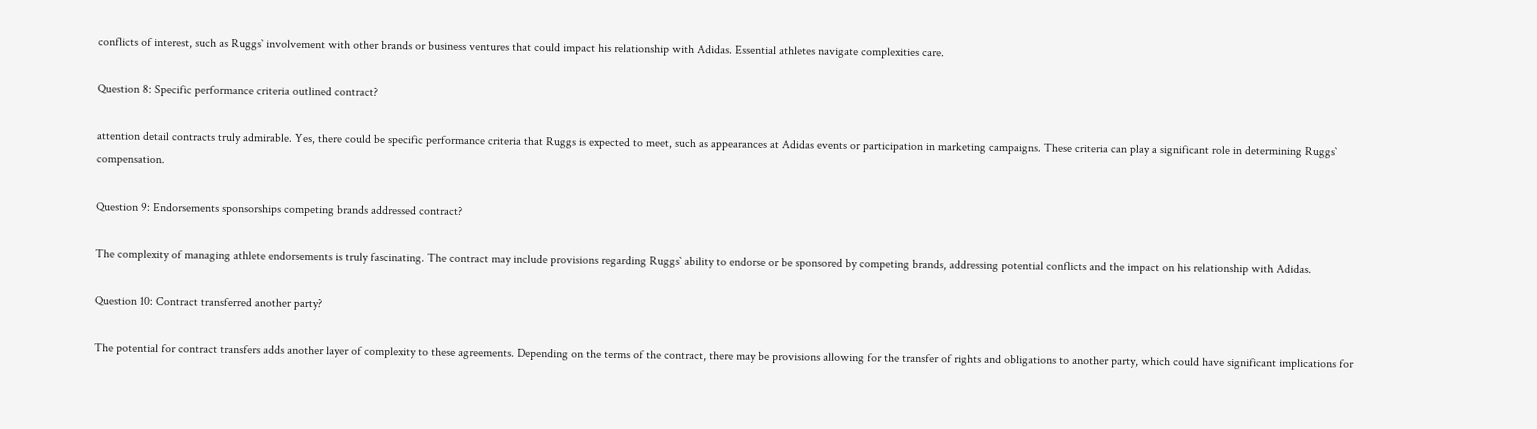conflicts of interest, such as Ruggs` involvement with other brands or business ventures that could impact his relationship with Adidas. Essential athletes navigate complexities care.

Question 8: Specific performance criteria outlined contract?

attention detail contracts truly admirable. Yes, there could be specific performance criteria that Ruggs is expected to meet, such as appearances at Adidas events or participation in marketing campaigns. These criteria can play a significant role in determining Ruggs` compensation.

Question 9: Endorsements sponsorships competing brands addressed contract?

The complexity of managing athlete endorsements is truly fascinating. The contract may include provisions regarding Ruggs` ability to endorse or be sponsored by competing brands, addressing potential conflicts and the impact on his relationship with Adidas.

Question 10: Contract transferred another party?

The potential for contract transfers adds another layer of complexity to these agreements. Depending on the terms of the contract, there may be provisions allowing for the transfer of rights and obligations to another party, which could have significant implications for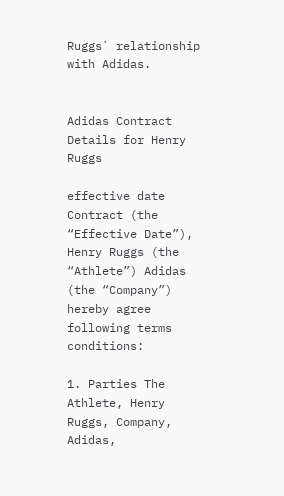Ruggs` relationship with Adidas.


Adidas Contract Details for Henry Ruggs

effective date Contract (the “Effective Date”), Henry Ruggs (the “Athlete”) Adidas (the “Company”) hereby agree following terms conditions:

1. Parties The Athlete, Henry Ruggs, Company, Adidas,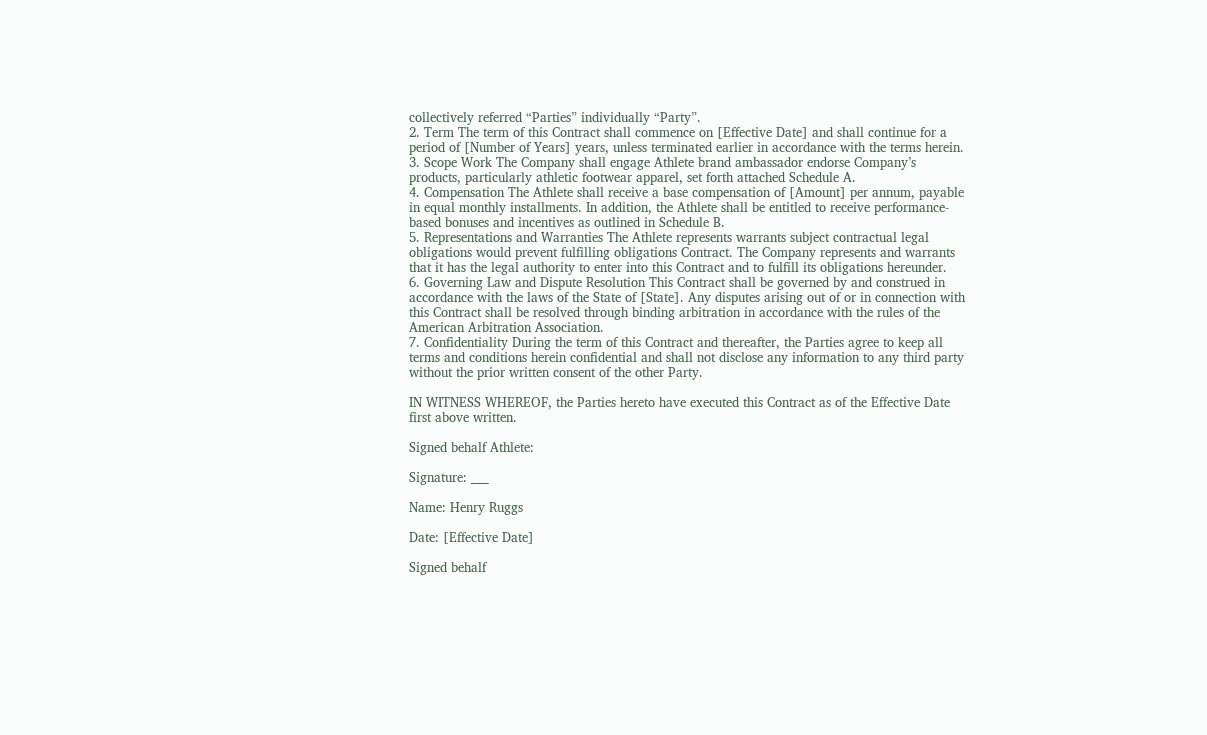collectively referred “Parties” individually “Party”.
2. Term The term of this Contract shall commence on [Effective Date] and shall continue for a period of [Number of Years] years, unless terminated earlier in accordance with the terms herein.
3. Scope Work The Company shall engage Athlete brand ambassador endorse Company’s products, particularly athletic footwear apparel, set forth attached Schedule A.
4. Compensation The Athlete shall receive a base compensation of [Amount] per annum, payable in equal monthly installments. In addition, the Athlete shall be entitled to receive performance-based bonuses and incentives as outlined in Schedule B.
5. Representations and Warranties The Athlete represents warrants subject contractual legal obligations would prevent fulfilling obligations Contract. The Company represents and warrants that it has the legal authority to enter into this Contract and to fulfill its obligations hereunder.
6. Governing Law and Dispute Resolution This Contract shall be governed by and construed in accordance with the laws of the State of [State]. Any disputes arising out of or in connection with this Contract shall be resolved through binding arbitration in accordance with the rules of the American Arbitration Association.
7. Confidentiality During the term of this Contract and thereafter, the Parties agree to keep all terms and conditions herein confidential and shall not disclose any information to any third party without the prior written consent of the other Party.

IN WITNESS WHEREOF, the Parties hereto have executed this Contract as of the Effective Date first above written.

Signed behalf Athlete:

Signature: ___

Name: Henry Ruggs

Date: [Effective Date]

Signed behalf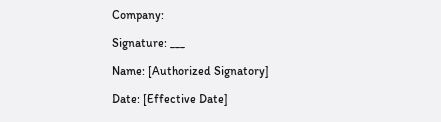Company:

Signature: ___

Name: [Authorized Signatory]

Date: [Effective Date]